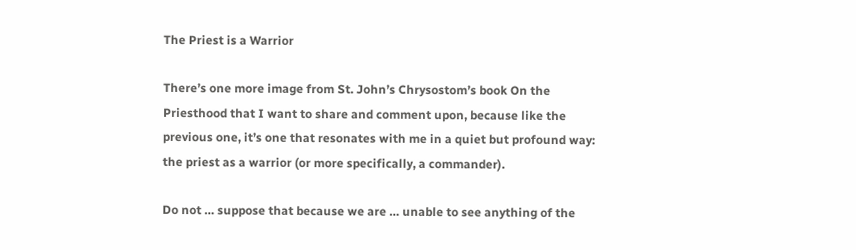The Priest is a Warrior

There’s one more image from St. John’s Chrysostom’s book On the Priesthood that I want to share and comment upon, because like the previous one, it’s one that resonates with me in a quiet but profound way: the priest as a warrior (or more specifically, a commander).

Do not … suppose that because we are … unable to see anything of the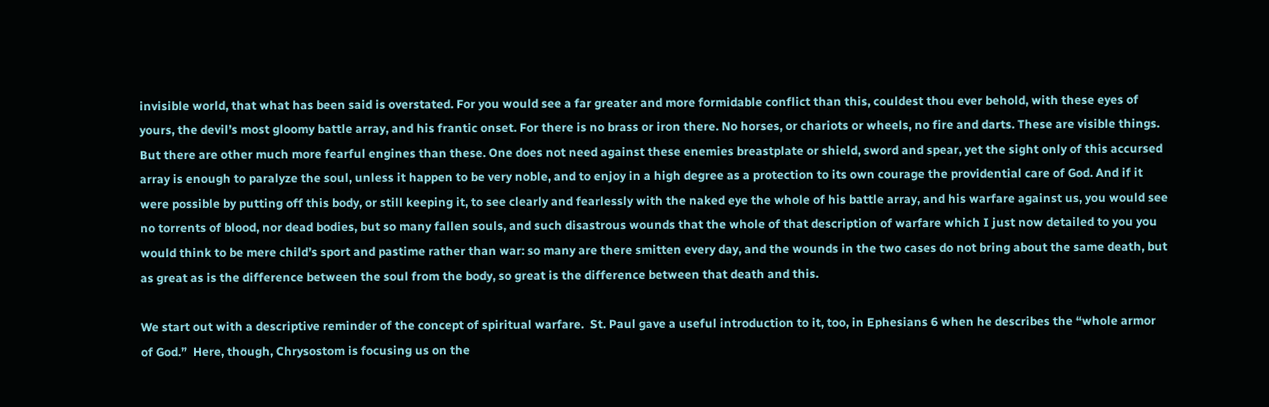invisible world, that what has been said is overstated. For you would see a far greater and more formidable conflict than this, couldest thou ever behold, with these eyes of yours, the devil’s most gloomy battle array, and his frantic onset. For there is no brass or iron there. No horses, or chariots or wheels, no fire and darts. These are visible things. But there are other much more fearful engines than these. One does not need against these enemies breastplate or shield, sword and spear, yet the sight only of this accursed array is enough to paralyze the soul, unless it happen to be very noble, and to enjoy in a high degree as a protection to its own courage the providential care of God. And if it were possible by putting off this body, or still keeping it, to see clearly and fearlessly with the naked eye the whole of his battle array, and his warfare against us, you would see no torrents of blood, nor dead bodies, but so many fallen souls, and such disastrous wounds that the whole of that description of warfare which I just now detailed to you you would think to be mere child’s sport and pastime rather than war: so many are there smitten every day, and the wounds in the two cases do not bring about the same death, but as great as is the difference between the soul from the body, so great is the difference between that death and this.

We start out with a descriptive reminder of the concept of spiritual warfare.  St. Paul gave a useful introduction to it, too, in Ephesians 6 when he describes the “whole armor of God.”  Here, though, Chrysostom is focusing us on the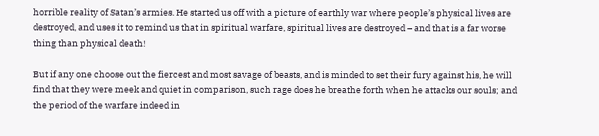horrible reality of Satan’s armies. He started us off with a picture of earthly war where people’s physical lives are destroyed, and uses it to remind us that in spiritual warfare, spiritual lives are destroyed – and that is a far worse thing than physical death!

But if any one choose out the fiercest and most savage of beasts, and is minded to set their fury against his, he will find that they were meek and quiet in comparison, such rage does he breathe forth when he attacks our souls; and the period of the warfare indeed in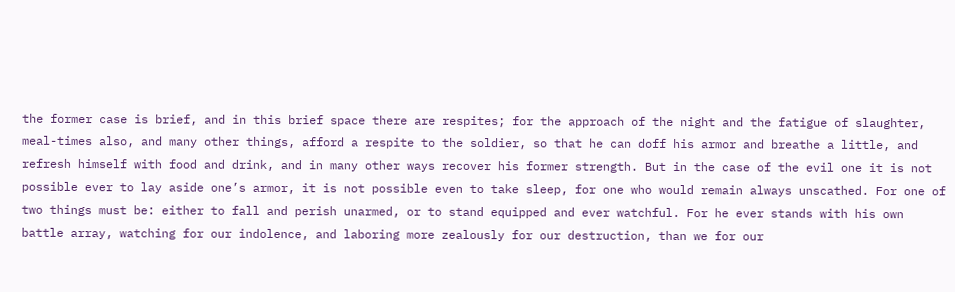the former case is brief, and in this brief space there are respites; for the approach of the night and the fatigue of slaughter, meal-times also, and many other things, afford a respite to the soldier, so that he can doff his armor and breathe a little, and refresh himself with food and drink, and in many other ways recover his former strength. But in the case of the evil one it is not possible ever to lay aside one’s armor, it is not possible even to take sleep, for one who would remain always unscathed. For one of two things must be: either to fall and perish unarmed, or to stand equipped and ever watchful. For he ever stands with his own battle array, watching for our indolence, and laboring more zealously for our destruction, than we for our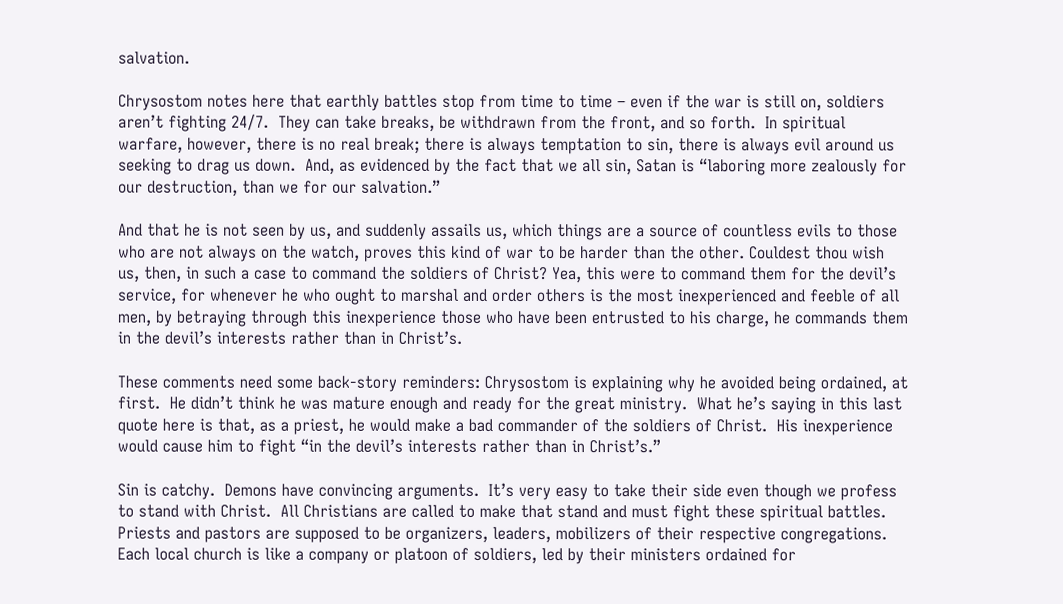salvation.

Chrysostom notes here that earthly battles stop from time to time – even if the war is still on, soldiers aren’t fighting 24/7.  They can take breaks, be withdrawn from the front, and so forth.  In spiritual warfare, however, there is no real break; there is always temptation to sin, there is always evil around us seeking to drag us down.  And, as evidenced by the fact that we all sin, Satan is “laboring more zealously for our destruction, than we for our salvation.”

And that he is not seen by us, and suddenly assails us, which things are a source of countless evils to those who are not always on the watch, proves this kind of war to be harder than the other. Couldest thou wish us, then, in such a case to command the soldiers of Christ? Yea, this were to command them for the devil’s service, for whenever he who ought to marshal and order others is the most inexperienced and feeble of all men, by betraying through this inexperience those who have been entrusted to his charge, he commands them in the devil’s interests rather than in Christ’s.

These comments need some back-story reminders: Chrysostom is explaining why he avoided being ordained, at first.  He didn’t think he was mature enough and ready for the great ministry.  What he’s saying in this last quote here is that, as a priest, he would make a bad commander of the soldiers of Christ.  His inexperience would cause him to fight “in the devil’s interests rather than in Christ’s.”

Sin is catchy.  Demons have convincing arguments.  It’s very easy to take their side even though we profess to stand with Christ.  All Christians are called to make that stand and must fight these spiritual battles.  Priests and pastors are supposed to be organizers, leaders, mobilizers of their respective congregations.  Each local church is like a company or platoon of soldiers, led by their ministers ordained for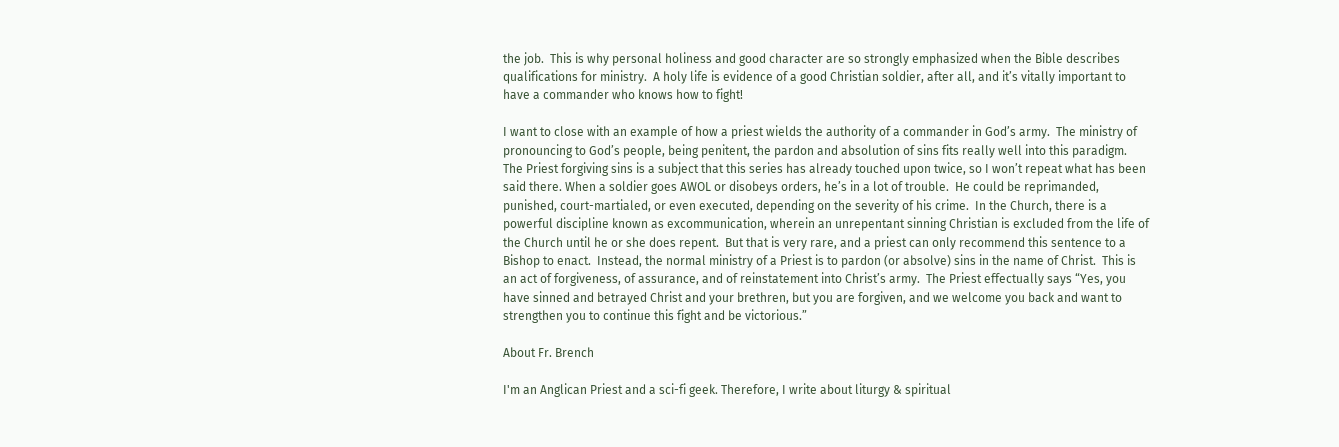the job.  This is why personal holiness and good character are so strongly emphasized when the Bible describes qualifications for ministry.  A holy life is evidence of a good Christian soldier, after all, and it’s vitally important to have a commander who knows how to fight!

I want to close with an example of how a priest wields the authority of a commander in God’s army.  The ministry of pronouncing to God’s people, being penitent, the pardon and absolution of sins fits really well into this paradigm.  The Priest forgiving sins is a subject that this series has already touched upon twice, so I won’t repeat what has been said there. When a soldier goes AWOL or disobeys orders, he’s in a lot of trouble.  He could be reprimanded, punished, court-martialed, or even executed, depending on the severity of his crime.  In the Church, there is a powerful discipline known as excommunication, wherein an unrepentant sinning Christian is excluded from the life of the Church until he or she does repent.  But that is very rare, and a priest can only recommend this sentence to a Bishop to enact.  Instead, the normal ministry of a Priest is to pardon (or absolve) sins in the name of Christ.  This is an act of forgiveness, of assurance, and of reinstatement into Christ’s army.  The Priest effectually says “Yes, you have sinned and betrayed Christ and your brethren, but you are forgiven, and we welcome you back and want to strengthen you to continue this fight and be victorious.”

About Fr. Brench

I'm an Anglican Priest and a sci-fi geek. Therefore, I write about liturgy & spiritual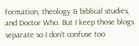formation, theology & biblical studies, and Doctor Who. But I keep those blogs separate so I don't confuse too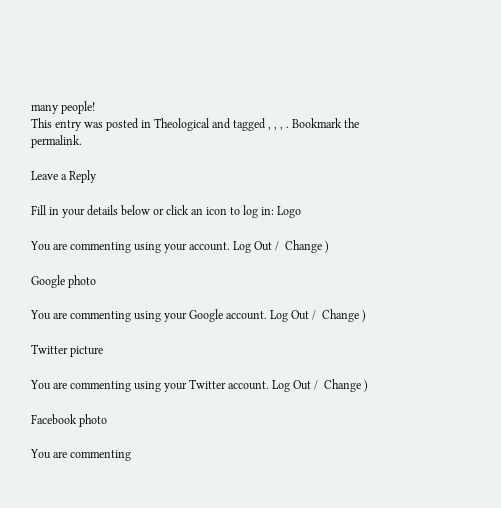many people!
This entry was posted in Theological and tagged , , , . Bookmark the permalink.

Leave a Reply

Fill in your details below or click an icon to log in: Logo

You are commenting using your account. Log Out /  Change )

Google photo

You are commenting using your Google account. Log Out /  Change )

Twitter picture

You are commenting using your Twitter account. Log Out /  Change )

Facebook photo

You are commenting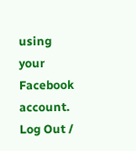using your Facebook account. Log Out /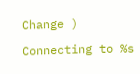Change )

Connecting to %s